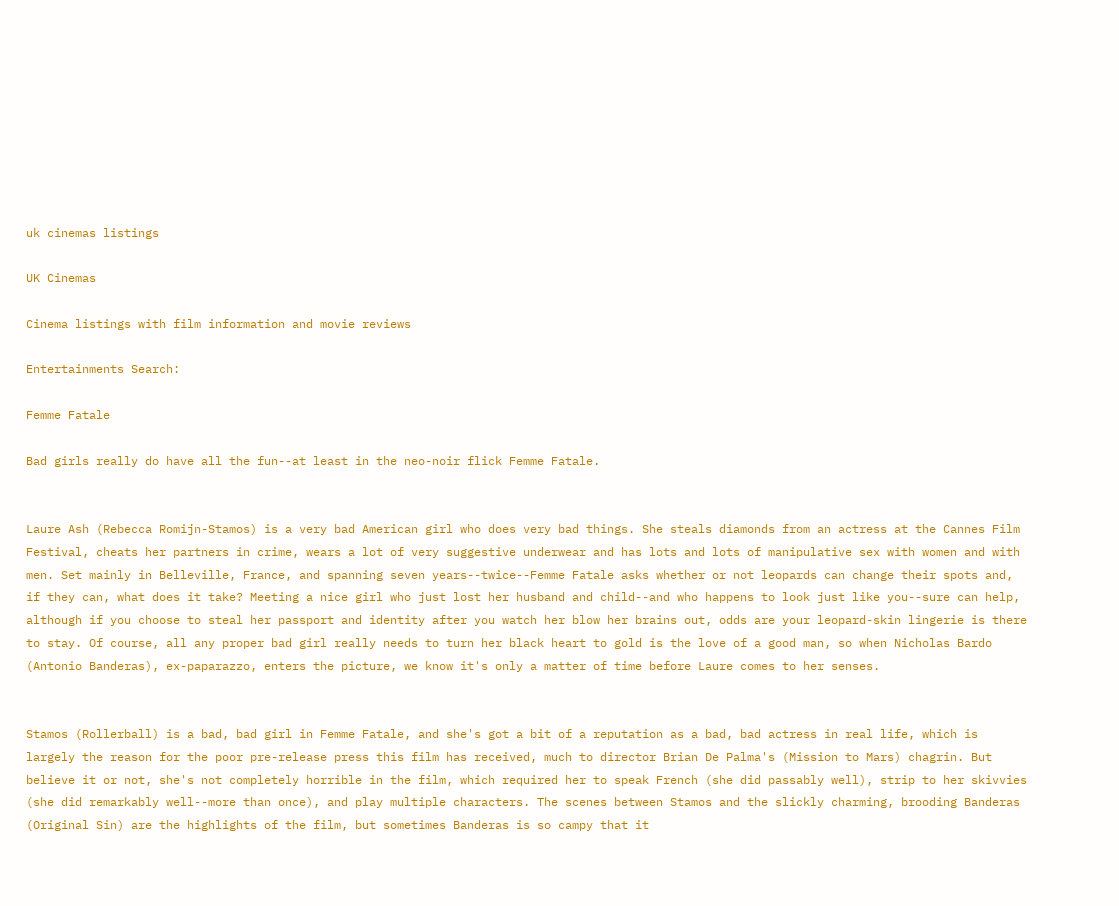uk cinemas listings

UK Cinemas

Cinema listings with film information and movie reviews

Entertainments Search:

Femme Fatale

Bad girls really do have all the fun--at least in the neo-noir flick Femme Fatale.


Laure Ash (Rebecca Romijn-Stamos) is a very bad American girl who does very bad things. She steals diamonds from an actress at the Cannes Film Festival, cheats her partners in crime, wears a lot of very suggestive underwear and has lots and lots of manipulative sex with women and with men. Set mainly in Belleville, France, and spanning seven years--twice--Femme Fatale asks whether or not leopards can change their spots and, if they can, what does it take? Meeting a nice girl who just lost her husband and child--and who happens to look just like you--sure can help, although if you choose to steal her passport and identity after you watch her blow her brains out, odds are your leopard-skin lingerie is there to stay. Of course, all any proper bad girl really needs to turn her black heart to gold is the love of a good man, so when Nicholas Bardo (Antonio Banderas), ex-paparazzo, enters the picture, we know it's only a matter of time before Laure comes to her senses.


Stamos (Rollerball) is a bad, bad girl in Femme Fatale, and she's got a bit of a reputation as a bad, bad actress in real life, which is largely the reason for the poor pre-release press this film has received, much to director Brian De Palma's (Mission to Mars) chagrin. But believe it or not, she's not completely horrible in the film, which required her to speak French (she did passably well), strip to her skivvies (she did remarkably well--more than once), and play multiple characters. The scenes between Stamos and the slickly charming, brooding Banderas (Original Sin) are the highlights of the film, but sometimes Banderas is so campy that it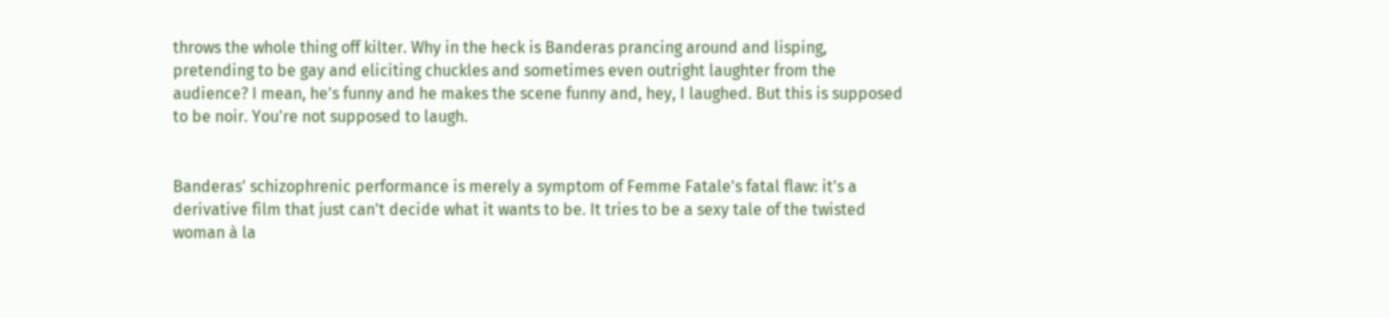throws the whole thing off kilter. Why in the heck is Banderas prancing around and lisping, pretending to be gay and eliciting chuckles and sometimes even outright laughter from the audience? I mean, he's funny and he makes the scene funny and, hey, I laughed. But this is supposed to be noir. You're not supposed to laugh.


Banderas' schizophrenic performance is merely a symptom of Femme Fatale's fatal flaw: it's a derivative film that just can't decide what it wants to be. It tries to be a sexy tale of the twisted woman à la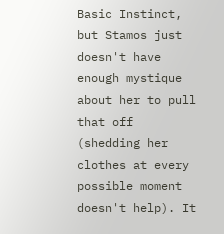Basic Instinct, but Stamos just doesn't have enough mystique about her to pull that off (shedding her clothes at every possible moment doesn't help). It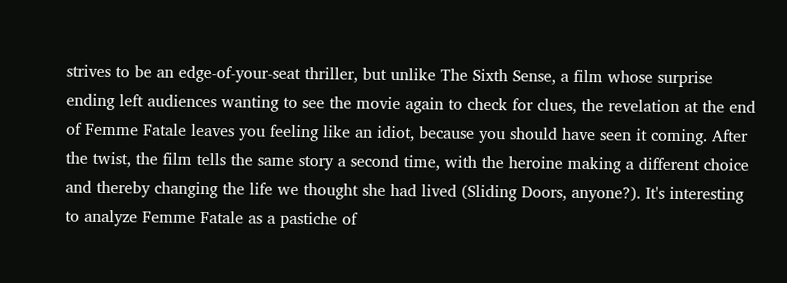strives to be an edge-of-your-seat thriller, but unlike The Sixth Sense, a film whose surprise ending left audiences wanting to see the movie again to check for clues, the revelation at the end of Femme Fatale leaves you feeling like an idiot, because you should have seen it coming. After the twist, the film tells the same story a second time, with the heroine making a different choice and thereby changing the life we thought she had lived (Sliding Doors, anyone?). It's interesting to analyze Femme Fatale as a pastiche of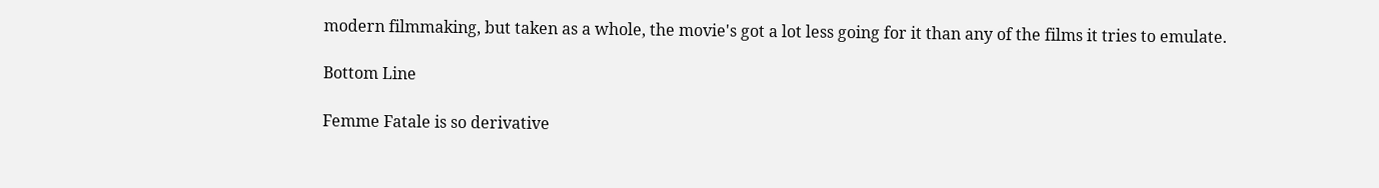modern filmmaking, but taken as a whole, the movie's got a lot less going for it than any of the films it tries to emulate.

Bottom Line

Femme Fatale is so derivative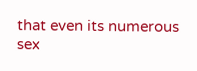that even its numerous sex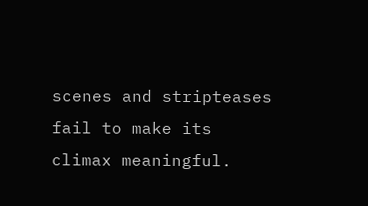scenes and stripteases fail to make its climax meaningful.